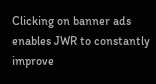Clicking on banner ads enables JWR to constantly improve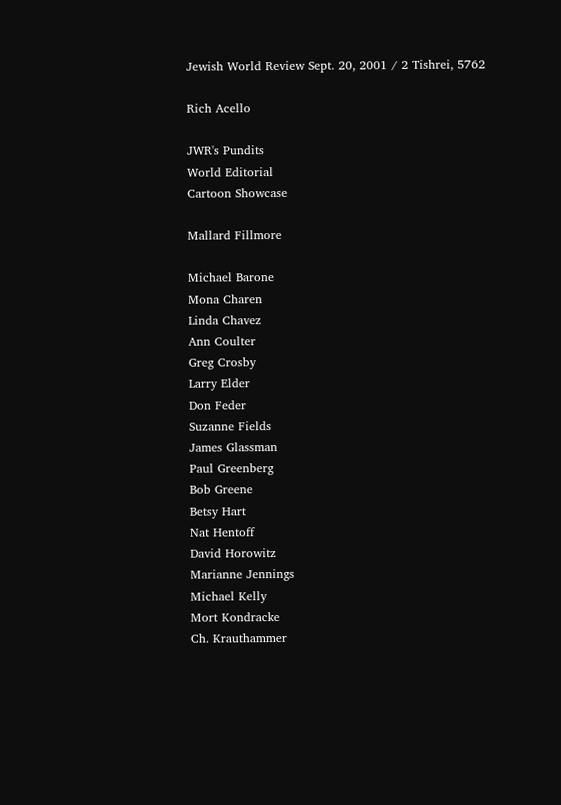Jewish World Review Sept. 20, 2001 / 2 Tishrei, 5762

Rich Acello

JWR's Pundits
World Editorial
Cartoon Showcase

Mallard Fillmore

Michael Barone
Mona Charen
Linda Chavez
Ann Coulter
Greg Crosby
Larry Elder
Don Feder
Suzanne Fields
James Glassman
Paul Greenberg
Bob Greene
Betsy Hart
Nat Hentoff
David Horowitz
Marianne Jennings
Michael Kelly
Mort Kondracke
Ch. Krauthammer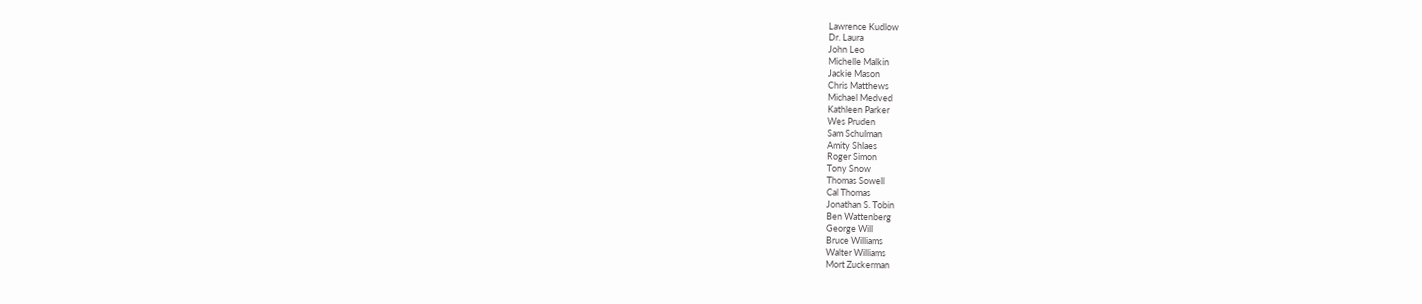Lawrence Kudlow
Dr. Laura
John Leo
Michelle Malkin
Jackie Mason
Chris Matthews
Michael Medved
Kathleen Parker
Wes Pruden
Sam Schulman
Amity Shlaes
Roger Simon
Tony Snow
Thomas Sowell
Cal Thomas
Jonathan S. Tobin
Ben Wattenberg
George Will
Bruce Williams
Walter Williams
Mort Zuckerman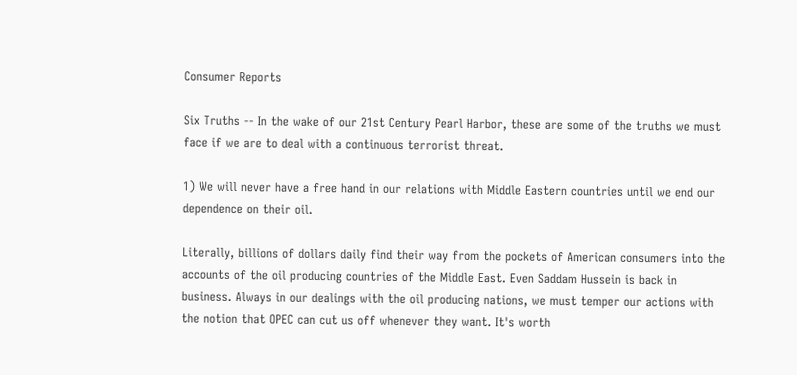Consumer Reports

Six Truths -- In the wake of our 21st Century Pearl Harbor, these are some of the truths we must face if we are to deal with a continuous terrorist threat.

1) We will never have a free hand in our relations with Middle Eastern countries until we end our dependence on their oil.

Literally, billions of dollars daily find their way from the pockets of American consumers into the accounts of the oil producing countries of the Middle East. Even Saddam Hussein is back in business. Always in our dealings with the oil producing nations, we must temper our actions with the notion that OPEC can cut us off whenever they want. It's worth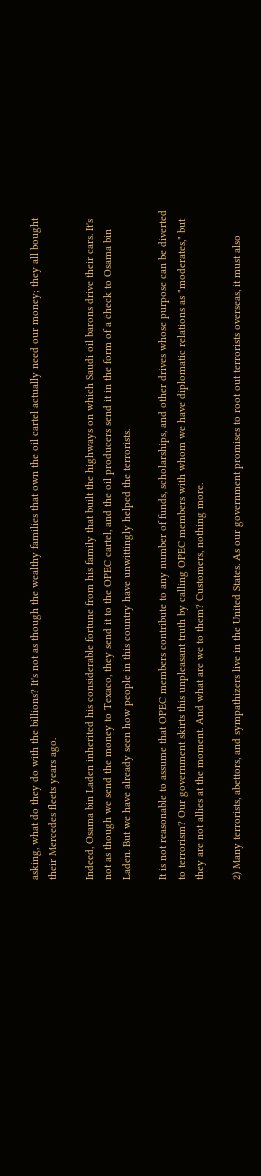asking, what do they do with the billions? It's not as though the wealthy families that own the oil cartel actually need our money; they all bought their Mercedes fleets years ago.

Indeed, Osama bin Laden inherited his considerable fortune from his family that built the highways on which Saudi oil barons drive their cars. It's not as though we send the money to Texaco, they send it to the OPEC cartel, and the oil producers send it in the form of a check to Osama bin Laden. But we have already seen how people in this country have unwittingly helped the terrorists.

It is not reasonable to assume that OPEC members contribute to any number of funds, scholarships, and other drives whose purpose can be diverted to terrorism? Our government skirts this unpleasant truth by calling OPEC members with whom we have diplomatic relations as "moderates," but they are not allies at the moment. And what are we to them? Customers, nothing more.

2) Many terrorists, abettors, and sympathizers live in the United States. As our government promises to root out terrorists overseas, it must also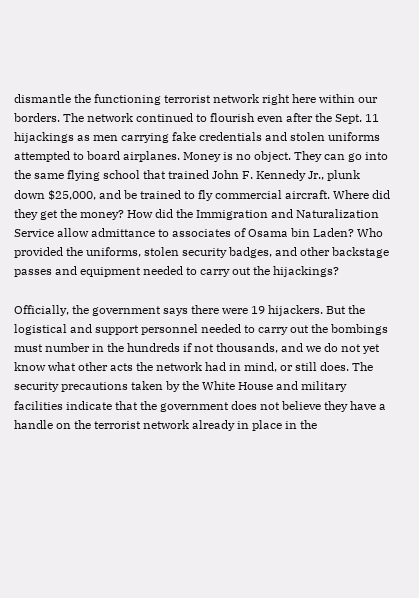dismantle the functioning terrorist network right here within our borders. The network continued to flourish even after the Sept. 11 hijackings as men carrying fake credentials and stolen uniforms attempted to board airplanes. Money is no object. They can go into the same flying school that trained John F. Kennedy Jr., plunk down $25,000, and be trained to fly commercial aircraft. Where did they get the money? How did the Immigration and Naturalization Service allow admittance to associates of Osama bin Laden? Who provided the uniforms, stolen security badges, and other backstage passes and equipment needed to carry out the hijackings?

Officially, the government says there were 19 hijackers. But the logistical and support personnel needed to carry out the bombings must number in the hundreds if not thousands, and we do not yet know what other acts the network had in mind, or still does. The security precautions taken by the White House and military facilities indicate that the government does not believe they have a handle on the terrorist network already in place in the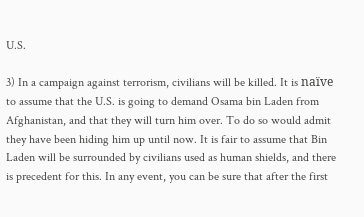U.S.

3) In a campaign against terrorism, civilians will be killed. It is naïve to assume that the U.S. is going to demand Osama bin Laden from Afghanistan, and that they will turn him over. To do so would admit they have been hiding him up until now. It is fair to assume that Bin Laden will be surrounded by civilians used as human shields, and there is precedent for this. In any event, you can be sure that after the first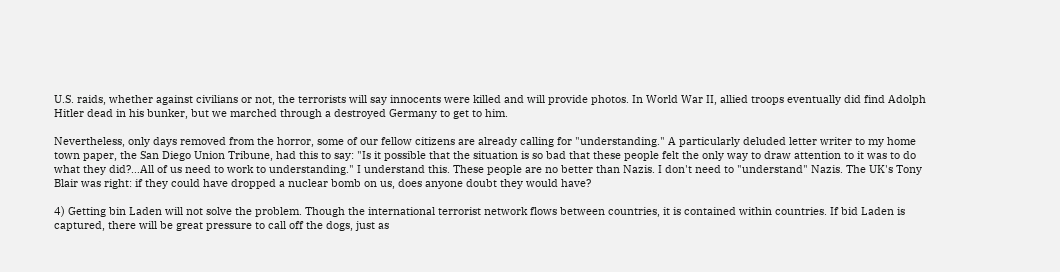U.S. raids, whether against civilians or not, the terrorists will say innocents were killed and will provide photos. In World War II, allied troops eventually did find Adolph Hitler dead in his bunker, but we marched through a destroyed Germany to get to him.

Nevertheless, only days removed from the horror, some of our fellow citizens are already calling for "understanding." A particularly deluded letter writer to my home town paper, the San Diego Union Tribune, had this to say: "Is it possible that the situation is so bad that these people felt the only way to draw attention to it was to do what they did?…All of us need to work to understanding." I understand this. These people are no better than Nazis. I don't need to "understand" Nazis. The UK's Tony Blair was right: if they could have dropped a nuclear bomb on us, does anyone doubt they would have?

4) Getting bin Laden will not solve the problem. Though the international terrorist network flows between countries, it is contained within countries. If bid Laden is captured, there will be great pressure to call off the dogs, just as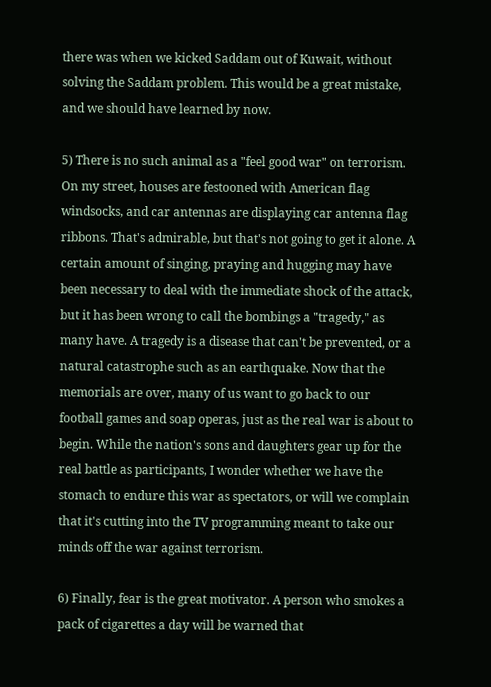there was when we kicked Saddam out of Kuwait, without solving the Saddam problem. This would be a great mistake, and we should have learned by now.

5) There is no such animal as a "feel good war" on terrorism. On my street, houses are festooned with American flag windsocks, and car antennas are displaying car antenna flag ribbons. That's admirable, but that's not going to get it alone. A certain amount of singing, praying and hugging may have been necessary to deal with the immediate shock of the attack, but it has been wrong to call the bombings a "tragedy," as many have. A tragedy is a disease that can't be prevented, or a natural catastrophe such as an earthquake. Now that the memorials are over, many of us want to go back to our football games and soap operas, just as the real war is about to begin. While the nation's sons and daughters gear up for the real battle as participants, I wonder whether we have the stomach to endure this war as spectators, or will we complain that it's cutting into the TV programming meant to take our minds off the war against terrorism.

6) Finally, fear is the great motivator. A person who smokes a pack of cigarettes a day will be warned that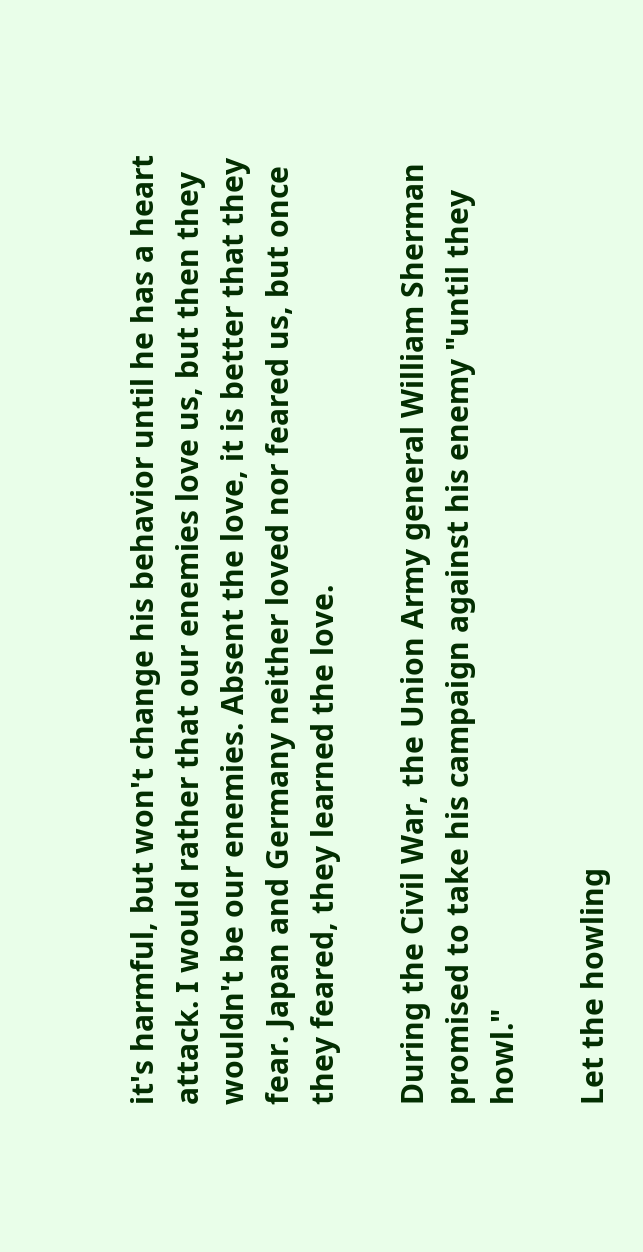it's harmful, but won't change his behavior until he has a heart attack. I would rather that our enemies love us, but then they wouldn't be our enemies. Absent the love, it is better that they fear. Japan and Germany neither loved nor feared us, but once they feared, they learned the love.

During the Civil War, the Union Army general William Sherman promised to take his campaign against his enemy "until they howl."

Let the howling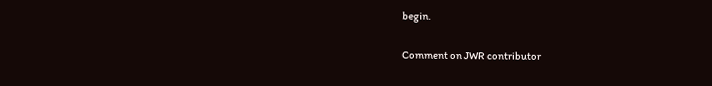begin.

Comment on JWR contributor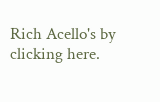Rich Acello's by clicking here.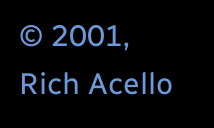© 2001, Rich Acello